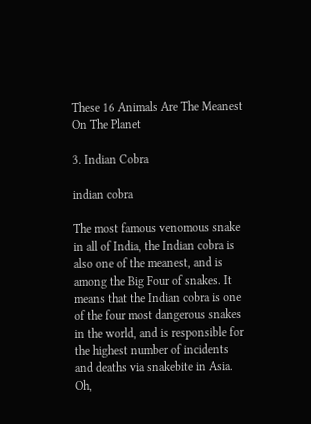These 16 Animals Are The Meanest On The Planet

3. Indian Cobra

indian cobra

The most famous venomous snake in all of India, the Indian cobra is also one of the meanest, and is among the Big Four of snakes. It means that the Indian cobra is one of the four most dangerous snakes in the world, and is responsible for the highest number of incidents and deaths via snakebite in Asia. Oh,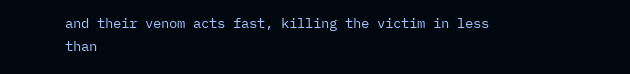and their venom acts fast, killing the victim in less than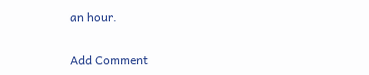an hour.

Add Comment